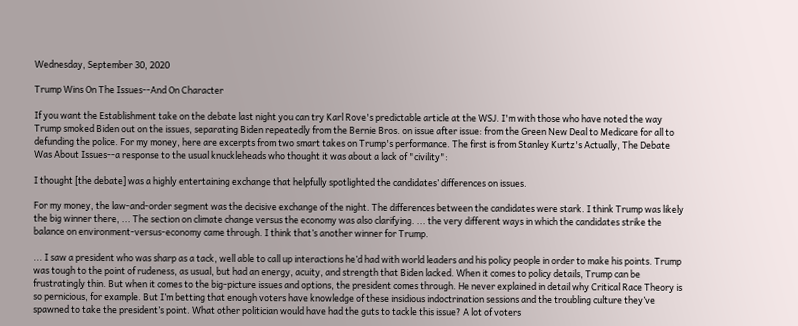Wednesday, September 30, 2020

Trump Wins On The Issues--And On Character

If you want the Establishment take on the debate last night you can try Karl Rove's predictable article at the WSJ. I'm with those who have noted the way Trump smoked Biden out on the issues, separating Biden repeatedly from the Bernie Bros. on issue after issue: from the Green New Deal to Medicare for all to defunding the police. For my money, here are excerpts from two smart takes on Trump's performance. The first is from Stanley Kurtz's Actually, The Debate Was About Issues--a response to the usual knuckleheads who thought it was about a lack of "civility":

I thought [the debate] was a highly entertaining exchange that helpfully spotlighted the candidates’ differences on issues.

For my money, the law-and-order segment was the decisive exchange of the night. The differences between the candidates were stark. I think Trump was likely the big winner there, ... The section on climate change versus the economy was also clarifying. ... the very different ways in which the candidates strike the balance on environment-versus-economy came through. I think that’s another winner for Trump.

... I saw a president who was sharp as a tack, well able to call up interactions he’d had with world leaders and his policy people in order to make his points. Trump was tough to the point of rudeness, as usual, but had an energy, acuity, and strength that Biden lacked. When it comes to policy details, Trump can be frustratingly thin. But when it comes to the big-picture issues and options, the president comes through. He never explained in detail why Critical Race Theory is so pernicious, for example. But I’m betting that enough voters have knowledge of these insidious indoctrination sessions and the troubling culture they’ve spawned to take the president’s point. What other politician would have had the guts to tackle this issue? A lot of voters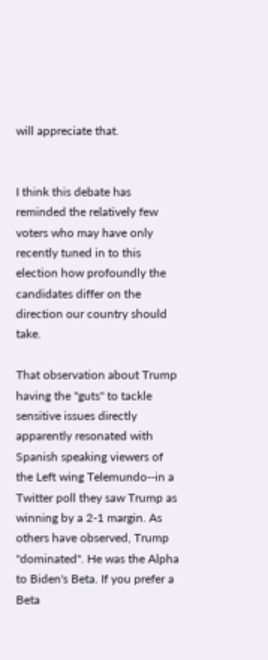will appreciate that.


I think this debate has reminded the relatively few voters who may have only recently tuned in to this election how profoundly the candidates differ on the direction our country should take.

That observation about Trump having the "guts" to tackle sensitive issues directly apparently resonated with Spanish speaking viewers of the Left wing Telemundo--in a Twitter poll they saw Trump as winning by a 2-1 margin. As others have observed, Trump "dominated". He was the Alpha to Biden's Beta. If you prefer a Beta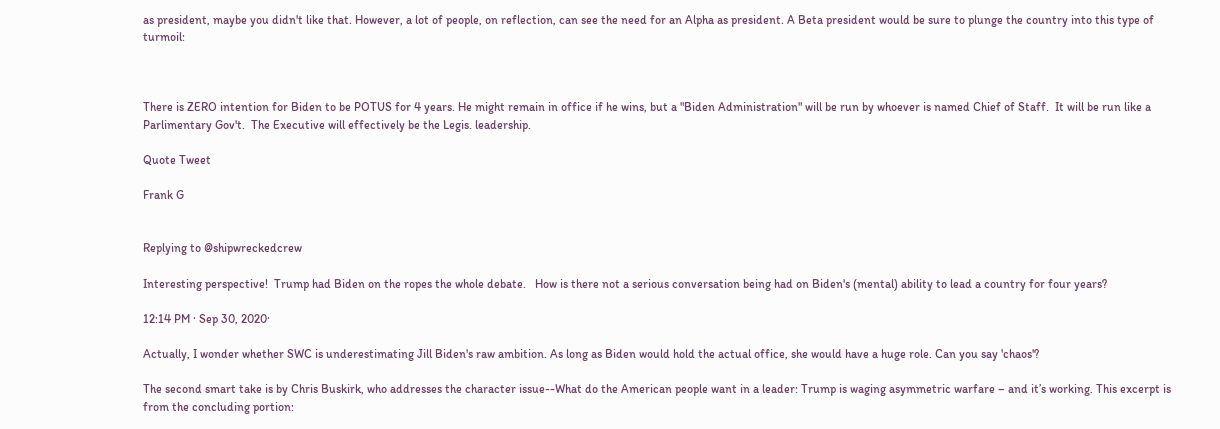as president, maybe you didn't like that. However, a lot of people, on reflection, can see the need for an Alpha as president. A Beta president would be sure to plunge the country into this type of turmoil:



There is ZERO intention for Biden to be POTUS for 4 years. He might remain in office if he wins, but a "Biden Administration" will be run by whoever is named Chief of Staff.  It will be run like a Parlimentary Gov't.  The Executive will effectively be the Legis. leadership.

Quote Tweet

Frank G


Replying to @shipwreckedcrew

Interesting perspective!  Trump had Biden on the ropes the whole debate.   How is there not a serious conversation being had on Biden's (mental) ability to lead a country for four years?

12:14 PM · Sep 30, 2020·

Actually, I wonder whether SWC is underestimating Jill Biden's raw ambition. As long as Biden would hold the actual office, she would have a huge role. Can you say 'chaos'?

The second smart take is by Chris Buskirk, who addresses the character issue--What do the American people want in a leader: Trump is waging asymmetric warfare – and it’s working. This excerpt is from the concluding portion: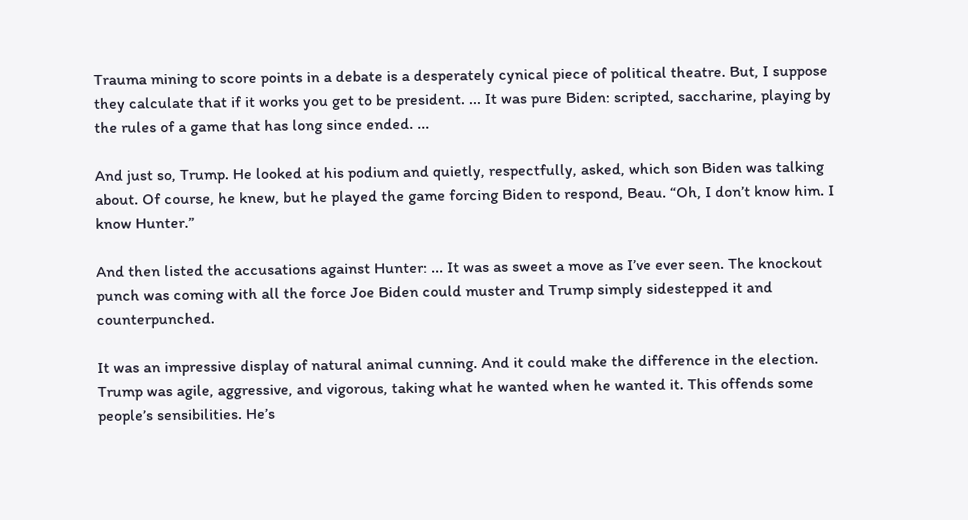Trauma mining to score points in a debate is a desperately cynical piece of political theatre. But, I suppose they calculate that if it works you get to be president. ... It was pure Biden: scripted, saccharine, playing by the rules of a game that has long since ended. ...

And just so, Trump. He looked at his podium and quietly, respectfully, asked, which son Biden was talking about. Of course, he knew, but he played the game forcing Biden to respond, Beau. “Oh, I don’t know him. I know Hunter.”

And then listed the accusations against Hunter: ... It was as sweet a move as I’ve ever seen. The knockout punch was coming with all the force Joe Biden could muster and Trump simply sidestepped it and counterpunched.

It was an impressive display of natural animal cunning. And it could make the difference in the election. Trump was agile, aggressive, and vigorous, taking what he wanted when he wanted it. This offends some people’s sensibilities. He’s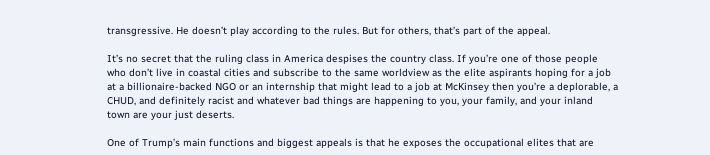transgressive. He doesn’t play according to the rules. But for others, that’s part of the appeal.

It’s no secret that the ruling class in America despises the country class. If you’re one of those people who don’t live in coastal cities and subscribe to the same worldview as the elite aspirants hoping for a job at a billionaire-backed NGO or an internship that might lead to a job at McKinsey then you’re a deplorable, a CHUD, and definitely racist and whatever bad things are happening to you, your family, and your inland town are your just deserts.

One of Trump’s main functions and biggest appeals is that he exposes the occupational elites that are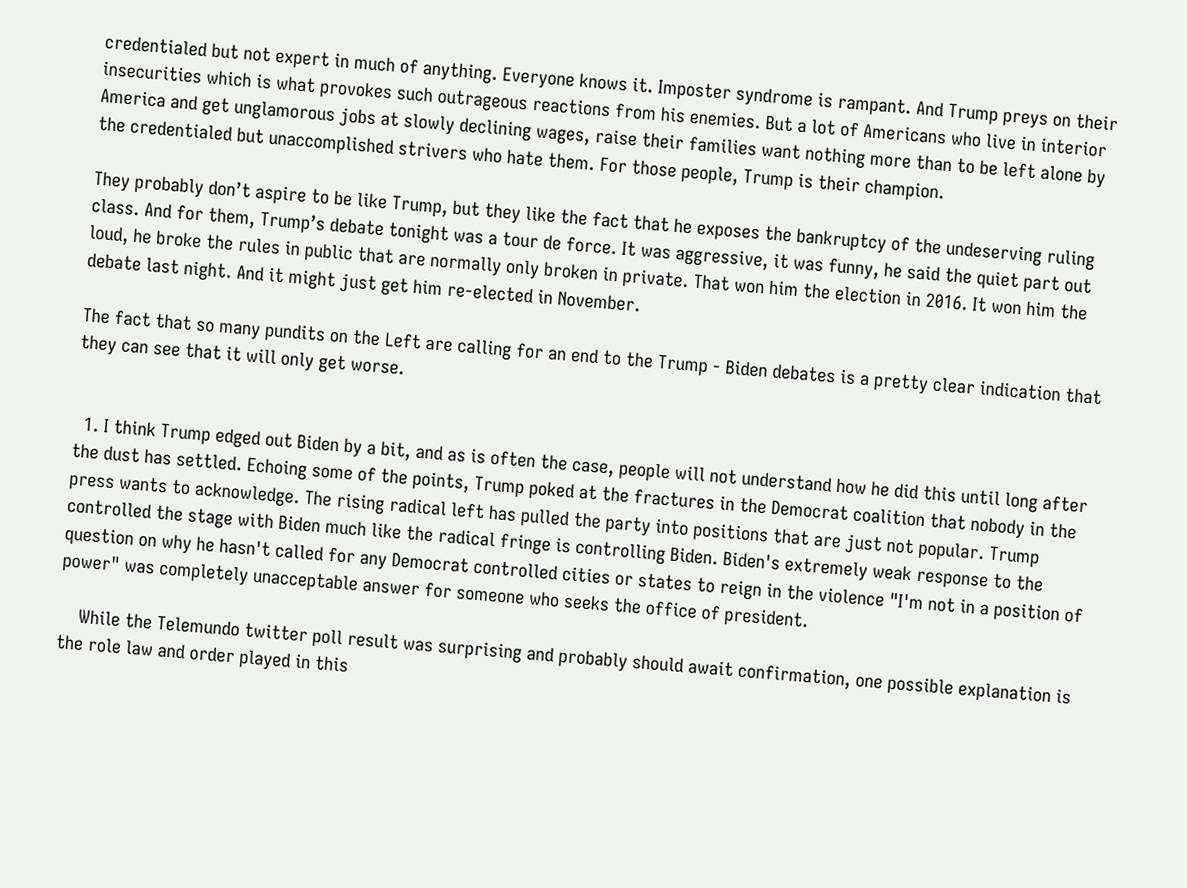credentialed but not expert in much of anything. Everyone knows it. Imposter syndrome is rampant. And Trump preys on their insecurities which is what provokes such outrageous reactions from his enemies. But a lot of Americans who live in interior America and get unglamorous jobs at slowly declining wages, raise their families want nothing more than to be left alone by the credentialed but unaccomplished strivers who hate them. For those people, Trump is their champion.

They probably don’t aspire to be like Trump, but they like the fact that he exposes the bankruptcy of the undeserving ruling class. And for them, Trump’s debate tonight was a tour de force. It was aggressive, it was funny, he said the quiet part out loud, he broke the rules in public that are normally only broken in private. That won him the election in 2016. It won him the debate last night. And it might just get him re-elected in November.

The fact that so many pundits on the Left are calling for an end to the Trump - Biden debates is a pretty clear indication that they can see that it will only get worse.


  1. I think Trump edged out Biden by a bit, and as is often the case, people will not understand how he did this until long after the dust has settled. Echoing some of the points, Trump poked at the fractures in the Democrat coalition that nobody in the press wants to acknowledge. The rising radical left has pulled the party into positions that are just not popular. Trump controlled the stage with Biden much like the radical fringe is controlling Biden. Biden's extremely weak response to the question on why he hasn't called for any Democrat controlled cities or states to reign in the violence "I'm not in a position of power" was completely unacceptable answer for someone who seeks the office of president.

    While the Telemundo twitter poll result was surprising and probably should await confirmation, one possible explanation is the role law and order played in this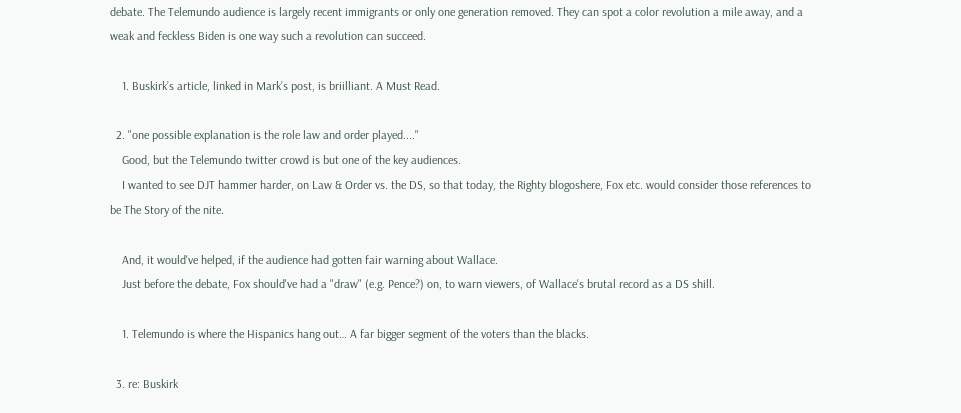debate. The Telemundo audience is largely recent immigrants or only one generation removed. They can spot a color revolution a mile away, and a weak and feckless Biden is one way such a revolution can succeed.

    1. Buskirk’s article, linked in Mark’s post, is briilliant. A Must Read.

  2. "one possible explanation is the role law and order played...."
    Good, but the Telemundo twitter crowd is but one of the key audiences.
    I wanted to see DJT hammer harder, on Law & Order vs. the DS, so that today, the Righty blogoshere, Fox etc. would consider those references to be The Story of the nite.

    And, it would've helped, if the audience had gotten fair warning about Wallace.
    Just before the debate, Fox should've had a "draw" (e.g. Pence?) on, to warn viewers, of Wallace's brutal record as a DS shill.

    1. Telemundo is where the Hispanics hang out… A far bigger segment of the voters than the blacks.

  3. re: Buskirk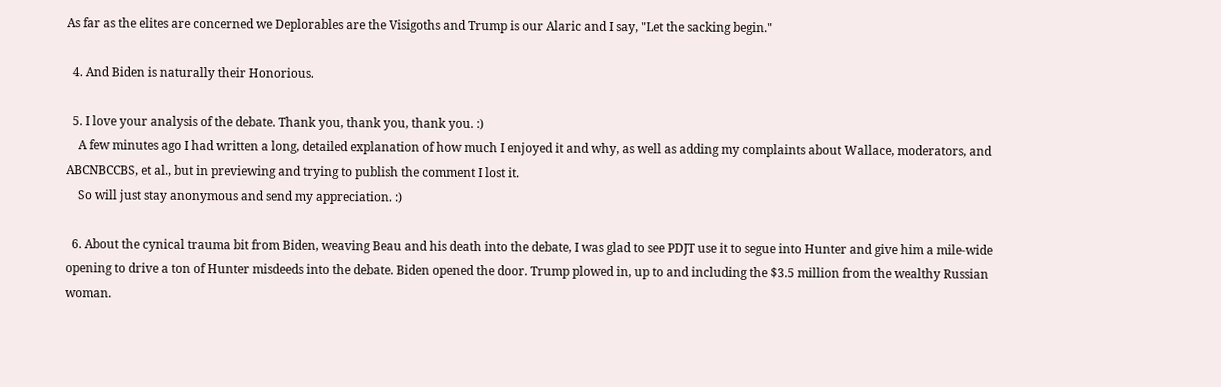As far as the elites are concerned we Deplorables are the Visigoths and Trump is our Alaric and I say, "Let the sacking begin."

  4. And Biden is naturally their Honorious.

  5. I love your analysis of the debate. Thank you, thank you, thank you. :)
    A few minutes ago I had written a long, detailed explanation of how much I enjoyed it and why, as well as adding my complaints about Wallace, moderators, and ABCNBCCBS, et al., but in previewing and trying to publish the comment I lost it.
    So will just stay anonymous and send my appreciation. :)

  6. About the cynical trauma bit from Biden, weaving Beau and his death into the debate, I was glad to see PDJT use it to segue into Hunter and give him a mile-wide opening to drive a ton of Hunter misdeeds into the debate. Biden opened the door. Trump plowed in, up to and including the $3.5 million from the wealthy Russian woman.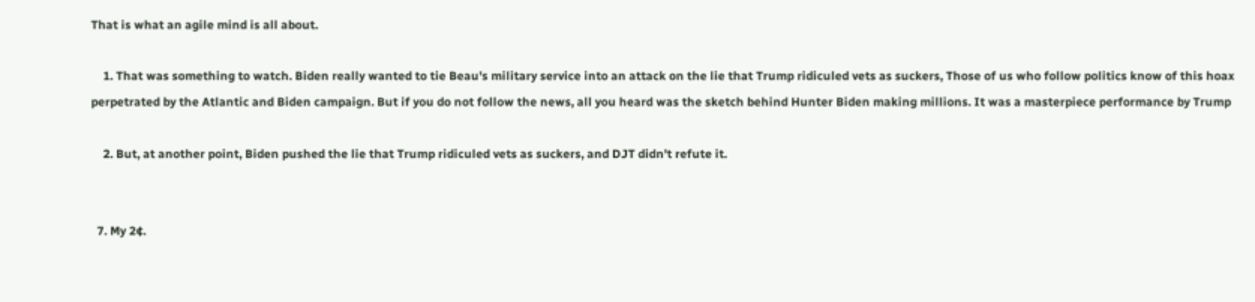That is what an agile mind is all about.

    1. That was something to watch. Biden really wanted to tie Beau's military service into an attack on the lie that Trump ridiculed vets as suckers, Those of us who follow politics know of this hoax perpetrated by the Atlantic and Biden campaign. But if you do not follow the news, all you heard was the sketch behind Hunter Biden making millions. It was a masterpiece performance by Trump

    2. But, at another point, Biden pushed the lie that Trump ridiculed vets as suckers, and DJT didn't refute it.


  7. My 2¢.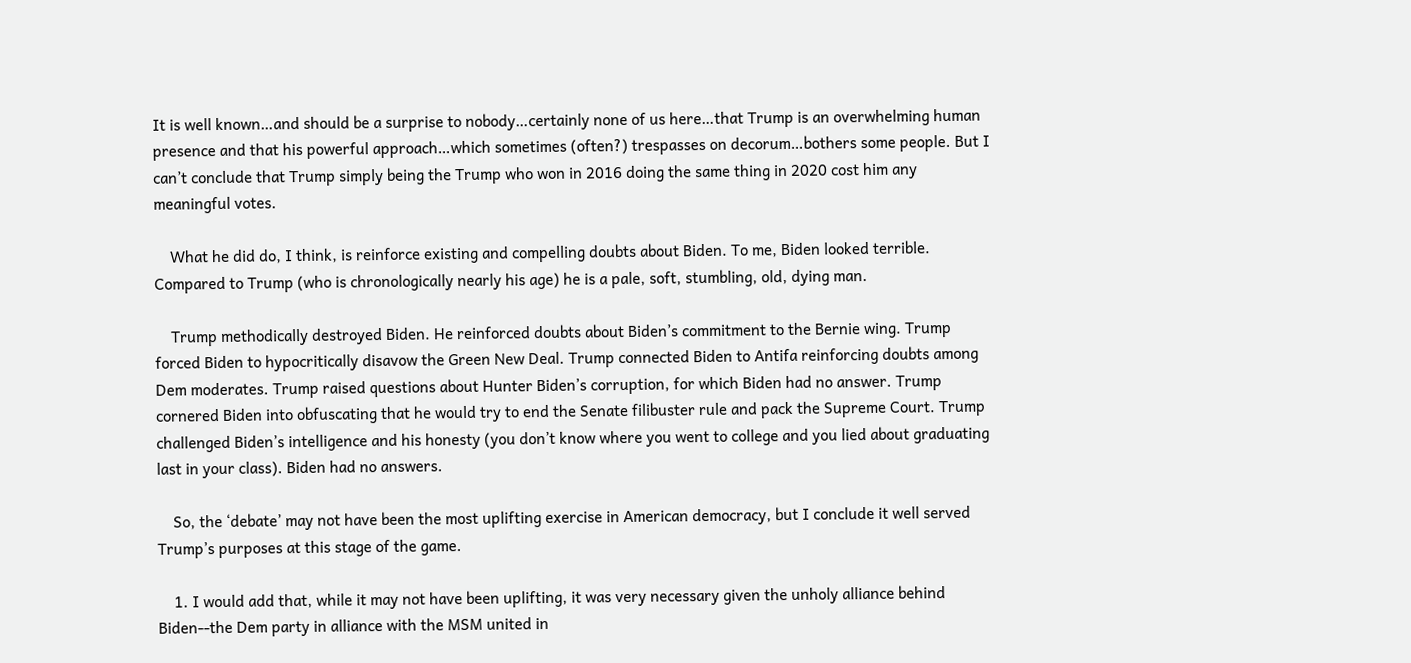It is well known…and should be a surprise to nobody…certainly none of us here…that Trump is an overwhelming human presence and that his powerful approach…which sometimes (often?) trespasses on decorum…bothers some people. But I can’t conclude that Trump simply being the Trump who won in 2016 doing the same thing in 2020 cost him any meaningful votes.

    What he did do, I think, is reinforce existing and compelling doubts about Biden. To me, Biden looked terrible. Compared to Trump (who is chronologically nearly his age) he is a pale, soft, stumbling, old, dying man.

    Trump methodically destroyed Biden. He reinforced doubts about Biden’s commitment to the Bernie wing. Trump forced Biden to hypocritically disavow the Green New Deal. Trump connected Biden to Antifa reinforcing doubts among Dem moderates. Trump raised questions about Hunter Biden’s corruption, for which Biden had no answer. Trump cornered Biden into obfuscating that he would try to end the Senate filibuster rule and pack the Supreme Court. Trump challenged Biden’s intelligence and his honesty (you don’t know where you went to college and you lied about graduating last in your class). Biden had no answers.

    So, the ‘debate’ may not have been the most uplifting exercise in American democracy, but I conclude it well served Trump’s purposes at this stage of the game.

    1. I would add that, while it may not have been uplifting, it was very necessary given the unholy alliance behind Biden--the Dem party in alliance with the MSM united in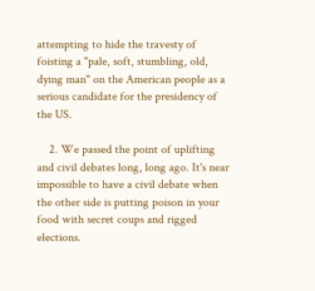attempting to hide the travesty of foisting a "pale, soft, stumbling, old, dying man" on the American people as a serious candidate for the presidency of the US.

    2. We passed the point of uplifting and civil debates long, long ago. It's near impossible to have a civil debate when the other side is putting poison in your food with secret coups and rigged elections.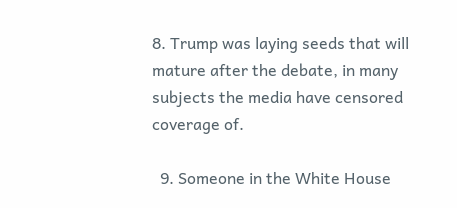8. Trump was laying seeds that will mature after the debate, in many subjects the media have censored coverage of.

  9. Someone in the White House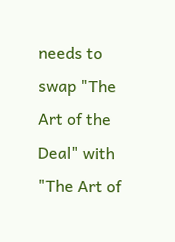needs to swap "The Art of the Deal" with "The Art of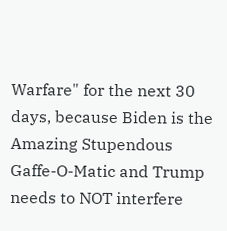Warfare" for the next 30 days, because Biden is the Amazing Stupendous Gaffe-O-Matic and Trump needs to NOT interfere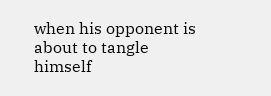when his opponent is about to tangle himself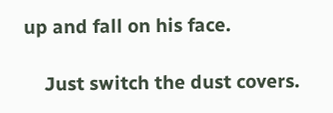up and fall on his face.

    Just switch the dust covers.